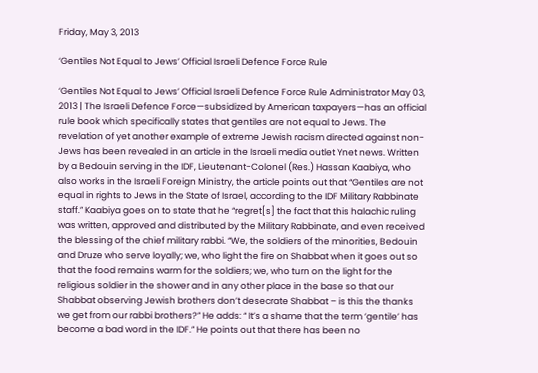Friday, May 3, 2013

‘Gentiles Not Equal to Jews’ Official Israeli Defence Force Rule

‘Gentiles Not Equal to Jews’ Official Israeli Defence Force Rule Administrator May 03, 2013 | The Israeli Defence Force—subsidized by American taxpayers—has an official rule book which specifically states that gentiles are not equal to Jews. The revelation of yet another example of extreme Jewish racism directed against non-Jews has been revealed in an article in the Israeli media outlet Ynet news. Written by a Bedouin serving in the IDF, Lieutenant-Colonel (Res.) Hassan Kaabiya, who also works in the Israeli Foreign Ministry, the article points out that “Gentiles are not equal in rights to Jews in the State of Israel, according to the IDF Military Rabbinate staff.” Kaabiya goes on to state that he “regret[s] the fact that this halachic ruling was written, approved and distributed by the Military Rabbinate, and even received the blessing of the chief military rabbi. “We, the soldiers of the minorities, Bedouin and Druze who serve loyally; we, who light the fire on Shabbat when it goes out so that the food remains warm for the soldiers; we, who turn on the light for the religious soldier in the shower and in any other place in the base so that our Shabbat observing Jewish brothers don’t desecrate Shabbat – is this the thanks we get from our rabbi brothers?” He adds: “ It’s a shame that the term ‘gentile’ has become a bad word in the IDF.” He points out that there has been no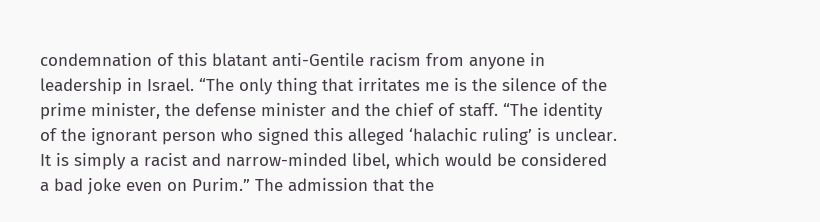condemnation of this blatant anti-Gentile racism from anyone in leadership in Israel. “The only thing that irritates me is the silence of the prime minister, the defense minister and the chief of staff. “The identity of the ignorant person who signed this alleged ‘halachic ruling’ is unclear. It is simply a racist and narrow-minded libel, which would be considered a bad joke even on Purim.” The admission that the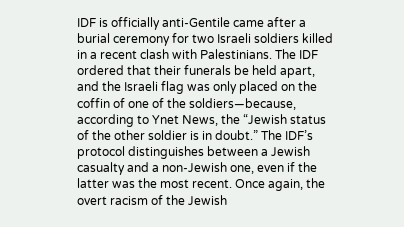IDF is officially anti-Gentile came after a burial ceremony for two Israeli soldiers killed in a recent clash with Palestinians. The IDF ordered that their funerals be held apart, and the Israeli flag was only placed on the coffin of one of the soldiers—because, according to Ynet News, the “Jewish status of the other soldier is in doubt.” The IDF’s protocol distinguishes between a Jewish casualty and a non-Jewish one, even if the latter was the most recent. Once again, the overt racism of the Jewish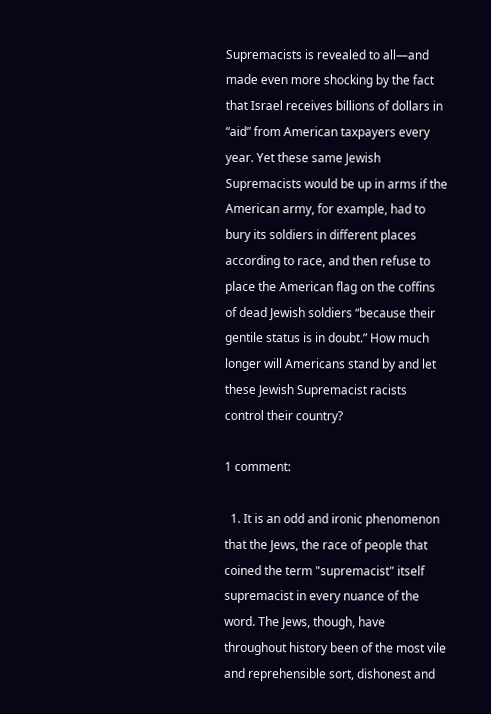Supremacists is revealed to all—and made even more shocking by the fact that Israel receives billions of dollars in “aid” from American taxpayers every year. Yet these same Jewish Supremacists would be up in arms if the American army, for example, had to bury its soldiers in different places according to race, and then refuse to place the American flag on the coffins of dead Jewish soldiers “because their gentile status is in doubt.” How much longer will Americans stand by and let these Jewish Supremacist racists control their country?

1 comment:

  1. It is an odd and ironic phenomenon that the Jews, the race of people that coined the term "supremacist" itself supremacist in every nuance of the word. The Jews, though, have throughout history been of the most vile and reprehensible sort, dishonest and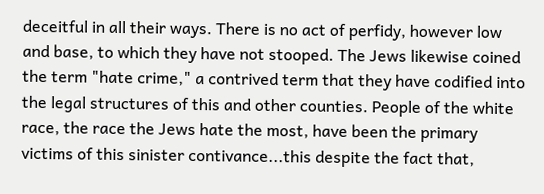deceitful in all their ways. There is no act of perfidy, however low and base, to which they have not stooped. The Jews likewise coined the term "hate crime," a contrived term that they have codified into the legal structures of this and other counties. People of the white race, the race the Jews hate the most, have been the primary victims of this sinister contivance...this despite the fact that,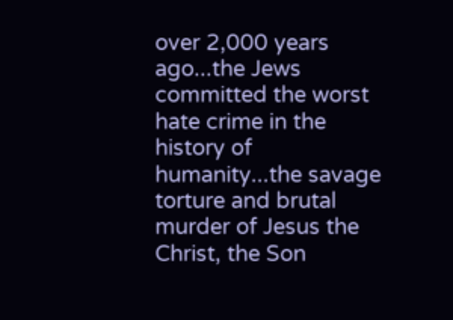over 2,000 years ago...the Jews committed the worst hate crime in the history of humanity...the savage torture and brutal murder of Jesus the Christ, the Son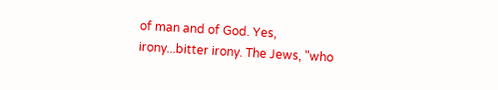of man and of God. Yes, irony...bitter irony. The Jews, "who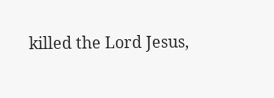killed the Lord Jesus,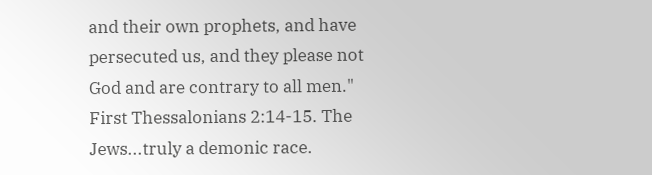and their own prophets, and have persecuted us, and they please not God and are contrary to all men." First Thessalonians 2:14-15. The Jews...truly a demonic race.